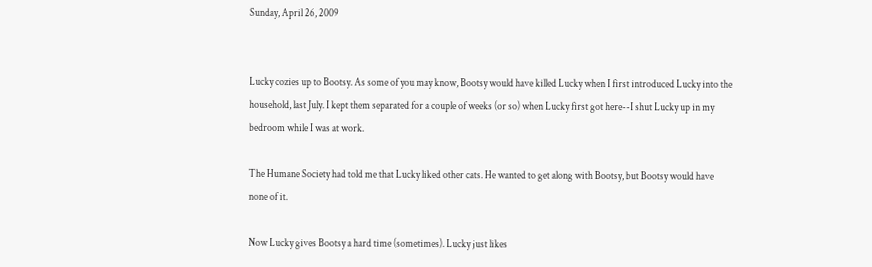Sunday, April 26, 2009


Lucky cozies up to Bootsy. As some of you may know, Bootsy would have killed Lucky when I first introduced Lucky into the household, last July. I kept them separated for a couple of weeks (or so) when Lucky first got here--I shut Lucky up in my bedroom while I was at work.

The Humane Society had told me that Lucky liked other cats. He wanted to get along with Bootsy, but Bootsy would have none of it.

Now Lucky gives Bootsy a hard time (sometimes). Lucky just likes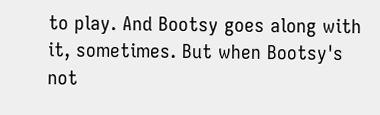to play. And Bootsy goes along with it, sometimes. But when Bootsy's not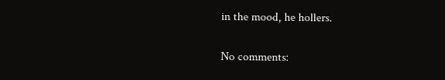in the mood, he hollers.

No comments: